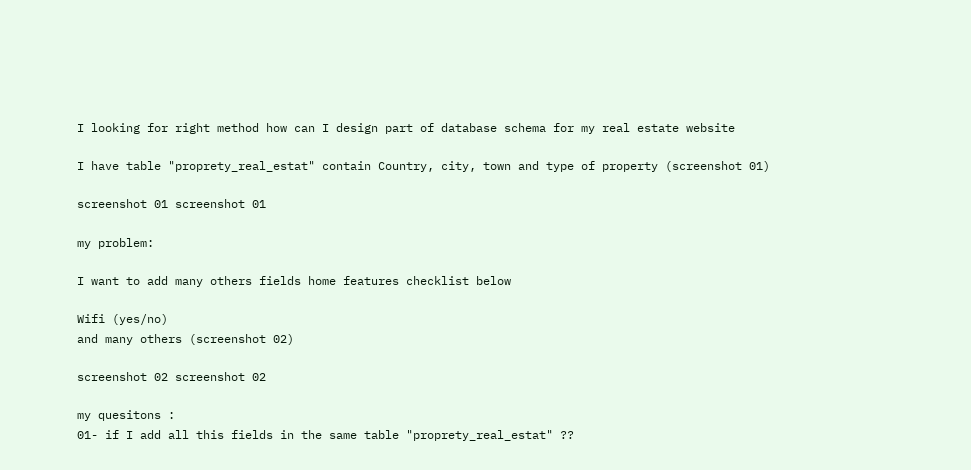I looking for right method how can I design part of database schema for my real estate website

I have table "proprety_real_estat" contain Country, city, town and type of property (screenshot 01)

screenshot 01 screenshot 01

my problem:

I want to add many others fields home features checklist below

Wifi (yes/no)
and many others (screenshot 02)

screenshot 02 screenshot 02

my quesitons :
01- if I add all this fields in the same table "proprety_real_estat" ??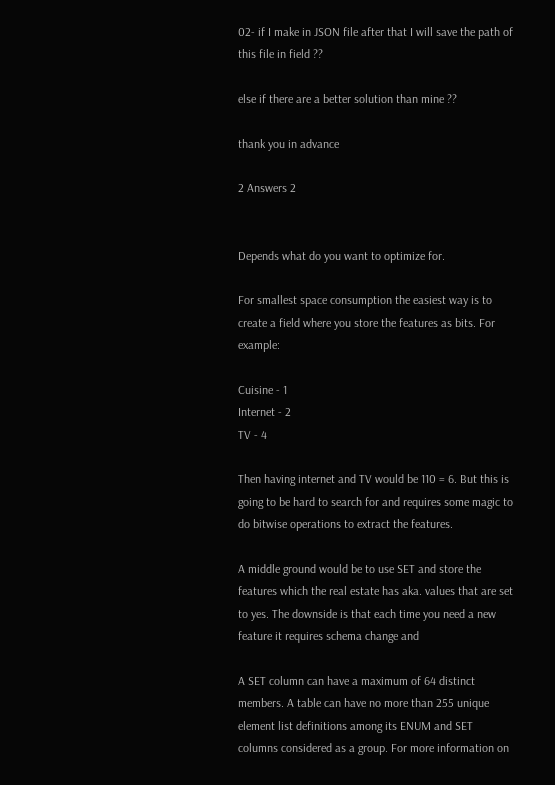02- if I make in JSON file after that I will save the path of this file in field ??

else if there are a better solution than mine ??

thank you in advance

2 Answers 2


Depends what do you want to optimize for.

For smallest space consumption the easiest way is to create a field where you store the features as bits. For example:

Cuisine - 1
Internet - 2
TV - 4

Then having internet and TV would be 110 = 6. But this is going to be hard to search for and requires some magic to do bitwise operations to extract the features.

A middle ground would be to use SET and store the features which the real estate has aka. values that are set to yes. The downside is that each time you need a new feature it requires schema change and

A SET column can have a maximum of 64 distinct members. A table can have no more than 255 unique element list definitions among its ENUM and SET columns considered as a group. For more information on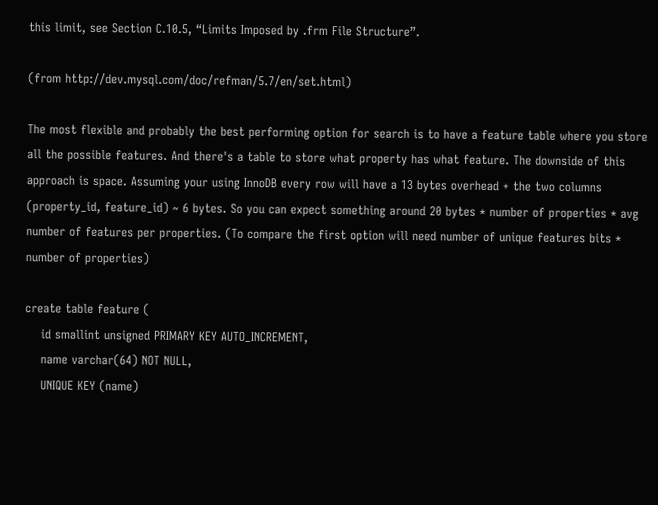this limit, see Section C.10.5, “Limits Imposed by .frm File Structure”.

(from http://dev.mysql.com/doc/refman/5.7/en/set.html)

The most flexible and probably the best performing option for search is to have a feature table where you store all the possible features. And there's a table to store what property has what feature. The downside of this approach is space. Assuming your using InnoDB every row will have a 13 bytes overhead + the two columns (property_id, feature_id) ~ 6 bytes. So you can expect something around 20 bytes * number of properties * avg number of features per properties. (To compare the first option will need number of unique features bits * number of properties)

create table feature (
    id smallint unsigned PRIMARY KEY AUTO_INCREMENT,
    name varchar(64) NOT NULL,
    UNIQUE KEY (name)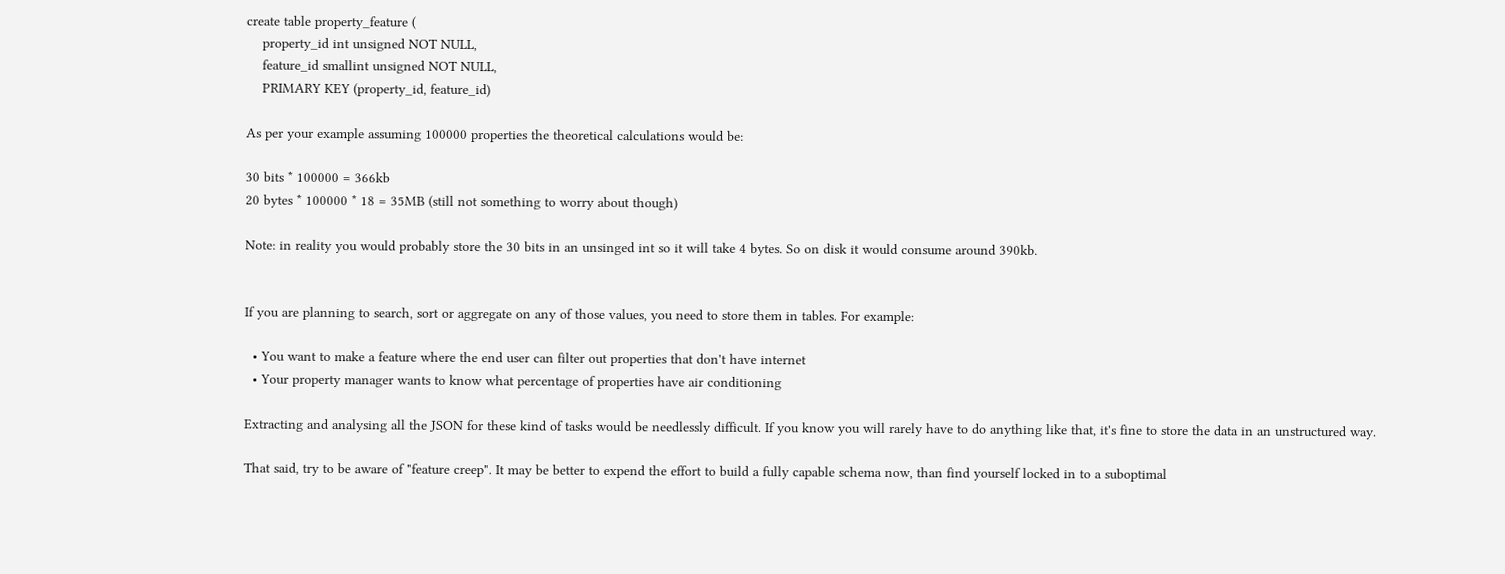create table property_feature (
    property_id int unsigned NOT NULL,
    feature_id smallint unsigned NOT NULL,
    PRIMARY KEY (property_id, feature_id)

As per your example assuming 100000 properties the theoretical calculations would be:

30 bits * 100000 = 366kb
20 bytes * 100000 * 18 = 35MB (still not something to worry about though)

Note: in reality you would probably store the 30 bits in an unsinged int so it will take 4 bytes. So on disk it would consume around 390kb.


If you are planning to search, sort or aggregate on any of those values, you need to store them in tables. For example:

  • You want to make a feature where the end user can filter out properties that don't have internet
  • Your property manager wants to know what percentage of properties have air conditioning

Extracting and analysing all the JSON for these kind of tasks would be needlessly difficult. If you know you will rarely have to do anything like that, it's fine to store the data in an unstructured way.

That said, try to be aware of "feature creep". It may be better to expend the effort to build a fully capable schema now, than find yourself locked in to a suboptimal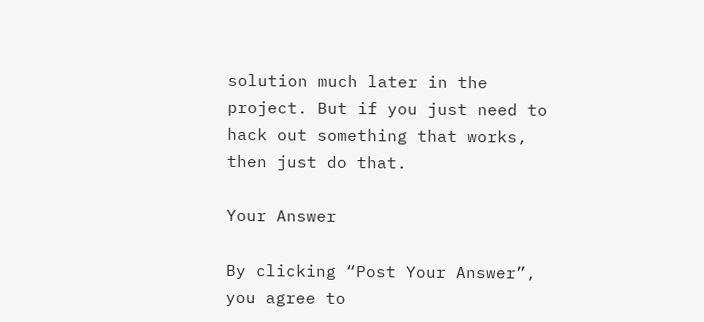solution much later in the project. But if you just need to hack out something that works, then just do that.

Your Answer

By clicking “Post Your Answer”, you agree to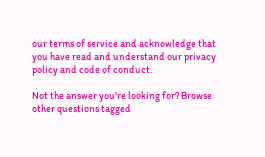our terms of service and acknowledge that you have read and understand our privacy policy and code of conduct.

Not the answer you're looking for? Browse other questions tagged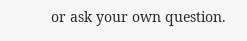or ask your own question.